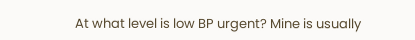At what level is low BP urgent? Mine is usually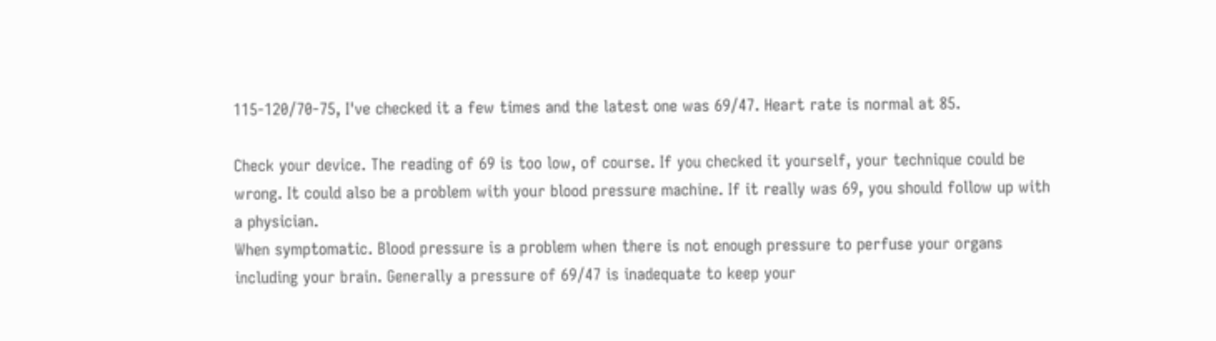115-120/70-75, I've checked it a few times and the latest one was 69/47. Heart rate is normal at 85.

Check your device. The reading of 69 is too low, of course. If you checked it yourself, your technique could be wrong. It could also be a problem with your blood pressure machine. If it really was 69, you should follow up with a physician.
When symptomatic. Blood pressure is a problem when there is not enough pressure to perfuse your organs including your brain. Generally a pressure of 69/47 is inadequate to keep your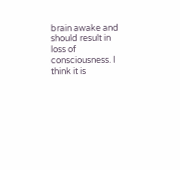brain awake and should result in loss of consciousness. I think it is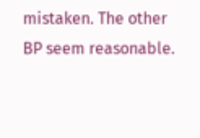mistaken. The other BP seem reasonable.